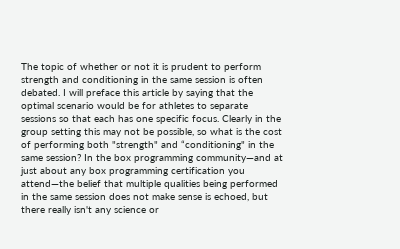The topic of whether or not it is prudent to perform strength and conditioning in the same session is often debated. I will preface this article by saying that the optimal scenario would be for athletes to separate sessions so that each has one specific focus. Clearly in the group setting this may not be possible, so what is the cost of performing both "strength" and “conditioning" in the same session? In the box programming community—and at just about any box programming certification you attend—the belief that multiple qualities being performed in the same session does not make sense is echoed, but there really isn't any science or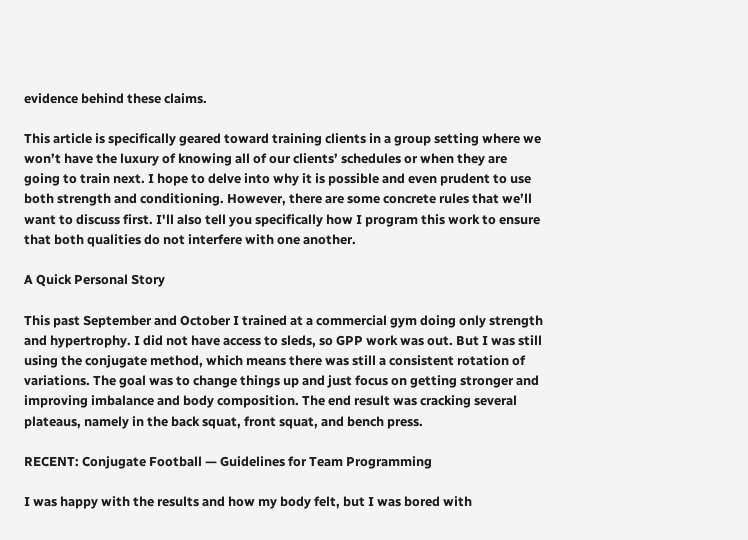evidence behind these claims.

This article is specifically geared toward training clients in a group setting where we won’t have the luxury of knowing all of our clients’ schedules or when they are going to train next. I hope to delve into why it is possible and even prudent to use both strength and conditioning. However, there are some concrete rules that we’ll want to discuss first. I'll also tell you specifically how I program this work to ensure that both qualities do not interfere with one another.

A Quick Personal Story

This past September and October I trained at a commercial gym doing only strength and hypertrophy. I did not have access to sleds, so GPP work was out. But I was still using the conjugate method, which means there was still a consistent rotation of variations. The goal was to change things up and just focus on getting stronger and improving imbalance and body composition. The end result was cracking several plateaus, namely in the back squat, front squat, and bench press.

RECENT: Conjugate Football — Guidelines for Team Programming

I was happy with the results and how my body felt, but I was bored with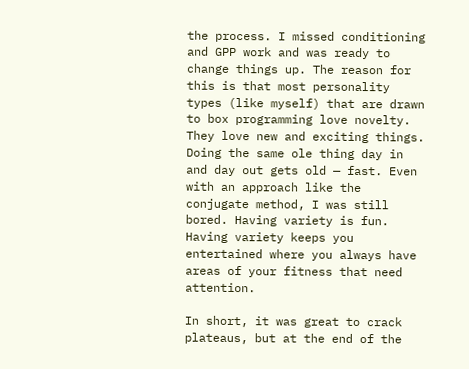the process. I missed conditioning and GPP work and was ready to change things up. The reason for this is that most personality types (like myself) that are drawn to box programming love novelty. They love new and exciting things. Doing the same ole thing day in and day out gets old — fast. Even with an approach like the conjugate method, I was still bored. Having variety is fun. Having variety keeps you entertained where you always have areas of your fitness that need attention.

In short, it was great to crack plateaus, but at the end of the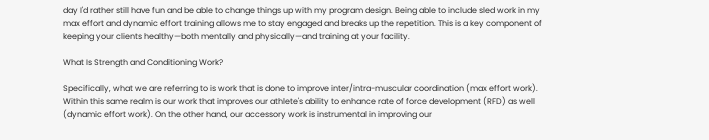day I'd rather still have fun and be able to change things up with my program design. Being able to include sled work in my max effort and dynamic effort training allows me to stay engaged and breaks up the repetition. This is a key component of keeping your clients healthy—both mentally and physically—and training at your facility.

What Is Strength and Conditioning Work?

Specifically, what we are referring to is work that is done to improve inter/intra-muscular coordination (max effort work). Within this same realm is our work that improves our athlete's ability to enhance rate of force development (RFD) as well (dynamic effort work). On the other hand, our accessory work is instrumental in improving our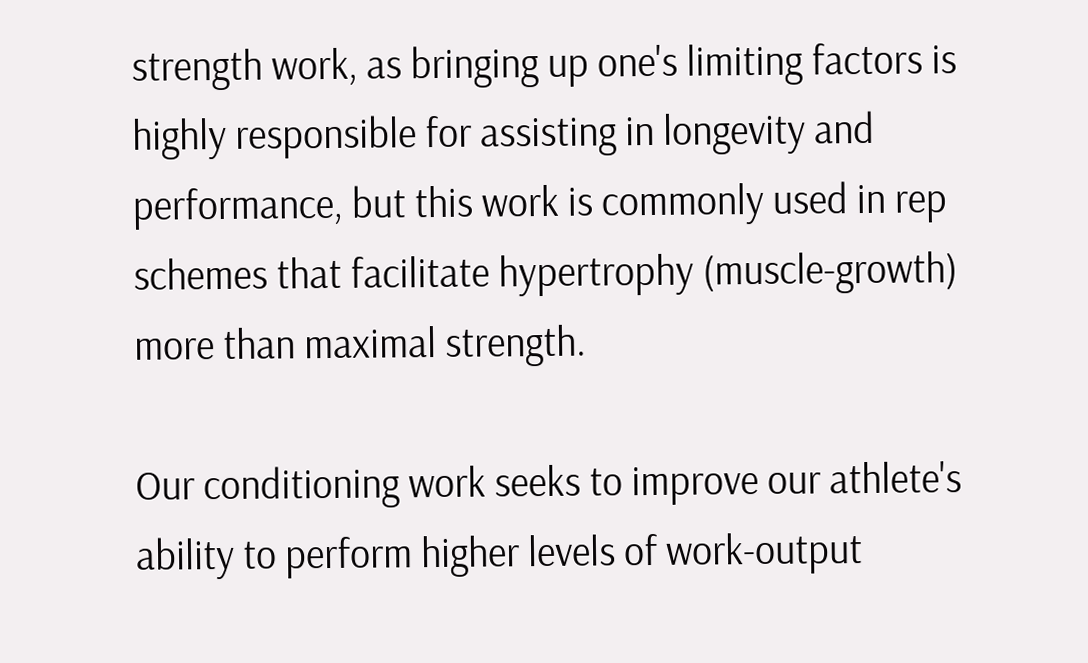strength work, as bringing up one's limiting factors is highly responsible for assisting in longevity and performance, but this work is commonly used in rep schemes that facilitate hypertrophy (muscle-growth) more than maximal strength.

Our conditioning work seeks to improve our athlete's ability to perform higher levels of work-output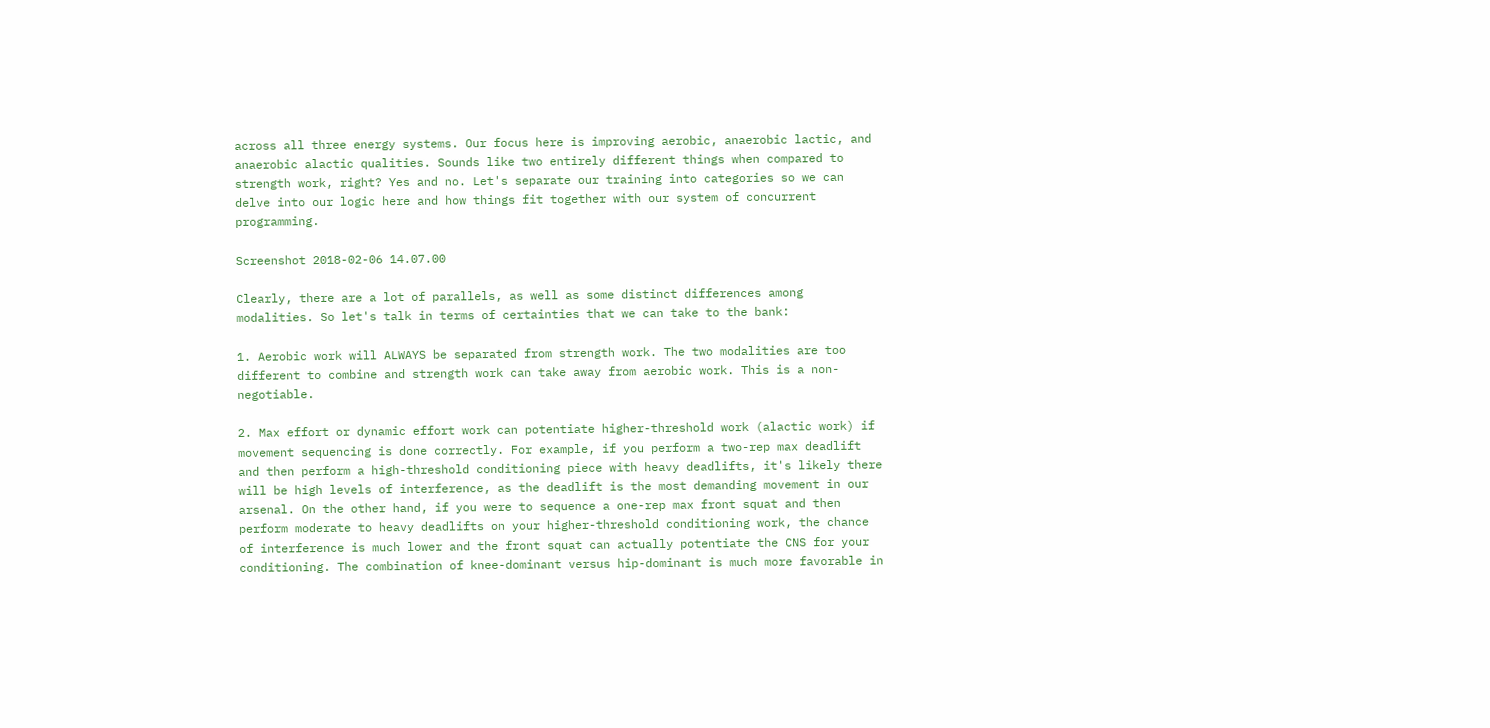across all three energy systems. Our focus here is improving aerobic, anaerobic lactic, and anaerobic alactic qualities. Sounds like two entirely different things when compared to strength work, right? Yes and no. Let's separate our training into categories so we can delve into our logic here and how things fit together with our system of concurrent programming.

Screenshot 2018-02-06 14.07.00

Clearly, there are a lot of parallels, as well as some distinct differences among modalities. So let's talk in terms of certainties that we can take to the bank:

1. Aerobic work will ALWAYS be separated from strength work. The two modalities are too different to combine and strength work can take away from aerobic work. This is a non-negotiable.

2. Max effort or dynamic effort work can potentiate higher-threshold work (alactic work) if movement sequencing is done correctly. For example, if you perform a two-rep max deadlift and then perform a high-threshold conditioning piece with heavy deadlifts, it's likely there will be high levels of interference, as the deadlift is the most demanding movement in our arsenal. On the other hand, if you were to sequence a one-rep max front squat and then perform moderate to heavy deadlifts on your higher-threshold conditioning work, the chance of interference is much lower and the front squat can actually potentiate the CNS for your conditioning. The combination of knee-dominant versus hip-dominant is much more favorable in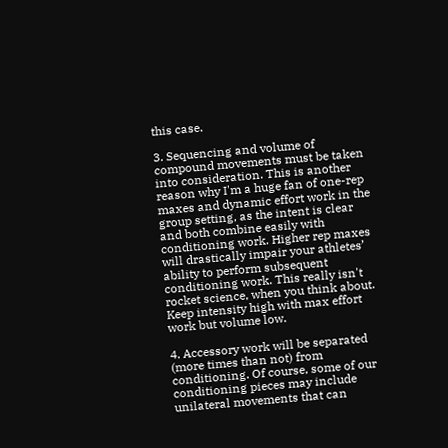this case.

3. Sequencing and volume of compound movements must be taken into consideration. This is another reason why I'm a huge fan of one-rep maxes and dynamic effort work in the group setting, as the intent is clear and both combine easily with conditioning work. Higher rep maxes will drastically impair your athletes’ ability to perform subsequent conditioning work. This really isn't rocket science, when you think about. Keep intensity high with max effort work but volume low.

4. Accessory work will be separated (more times than not) from conditioning. Of course, some of our conditioning pieces may include unilateral movements that can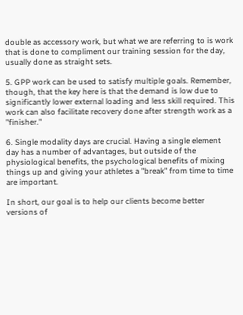double as accessory work, but what we are referring to is work that is done to compliment our training session for the day, usually done as straight sets.

5. GPP work can be used to satisfy multiple goals. Remember, though, that the key here is that the demand is low due to significantly lower external loading and less skill required. This work can also facilitate recovery done after strength work as a "finisher."

6. Single modality days are crucial. Having a single element day has a number of advantages, but outside of the physiological benefits, the psychological benefits of mixing things up and giving your athletes a "break" from time to time are important.

In short, our goal is to help our clients become better versions of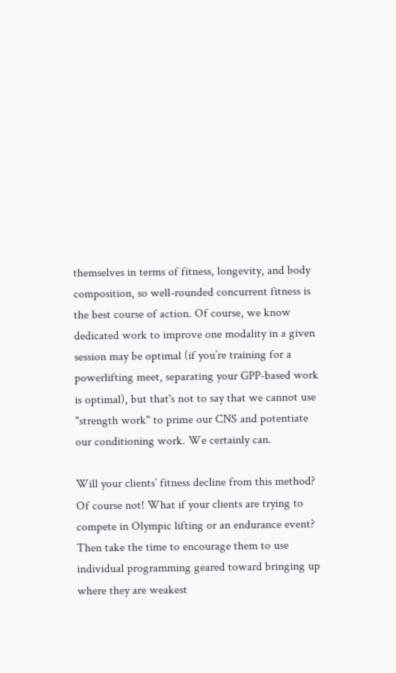themselves in terms of fitness, longevity, and body composition, so well-rounded concurrent fitness is the best course of action. Of course, we know dedicated work to improve one modality in a given session may be optimal (if you’re training for a powerlifting meet, separating your GPP-based work is optimal), but that's not to say that we cannot use "strength work" to prime our CNS and potentiate our conditioning work. We certainly can.

Will your clients’ fitness decline from this method? Of course not! What if your clients are trying to compete in Olympic lifting or an endurance event? Then take the time to encourage them to use individual programming geared toward bringing up where they are weakest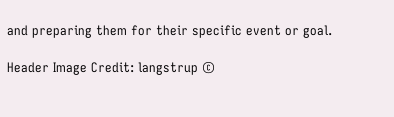and preparing them for their specific event or goal.

Header Image Credit: langstrup ©